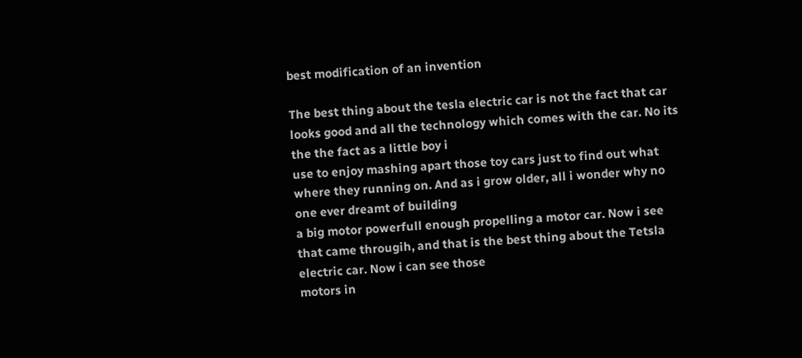best modification of an invention

The best thing about the tesla electric car is not the fact that car looks good and all the technology which comes with the car. No its the the fact as a little boy i
use to enjoy mashing apart those toy cars just to find out what where they running on. And as i grow older, all i wonder why no one ever dreamt of building
a big motor powerfull enough propelling a motor car. Now i see that came througih, and that is the best thing about the Tetsla electric car. Now i can see those
motors in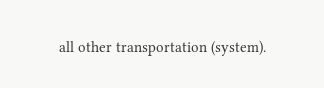all other transportation (system).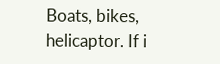Boats, bikes, helicaptor. If i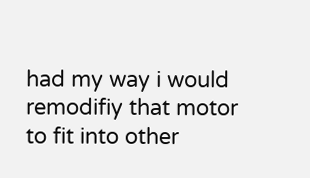had my way i would remodifiy that motor to fit into other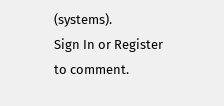(systems).
Sign In or Register to comment.